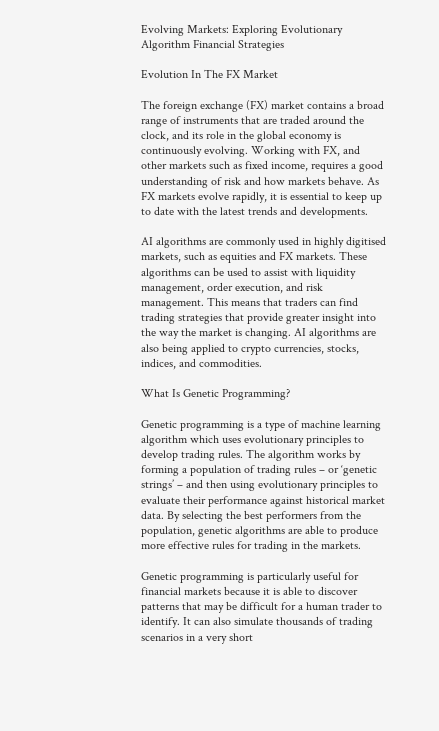Evolving Markets: Exploring Evolutionary Algorithm Financial Strategies

Evolution In The FX Market

The foreign exchange (FX) market contains a broad range of instruments that are traded around the clock, and its role in the global economy is continuously evolving. Working with FX, and other markets such as fixed income, requires a good understanding of risk and how markets behave. As FX markets evolve rapidly, it is essential to keep up to date with the latest trends and developments.

AI algorithms are commonly used in highly digitised markets, such as equities and FX markets. These algorithms can be used to assist with liquidity management, order execution, and risk management. This means that traders can find trading strategies that provide greater insight into the way the market is changing. AI algorithms are also being applied to crypto currencies, stocks, indices, and commodities.

What Is Genetic Programming?

Genetic programming is a type of machine learning algorithm which uses evolutionary principles to develop trading rules. The algorithm works by forming a population of trading rules – or ‘genetic strings’ – and then using evolutionary principles to evaluate their performance against historical market data. By selecting the best performers from the population, genetic algorithms are able to produce more effective rules for trading in the markets.

Genetic programming is particularly useful for financial markets because it is able to discover patterns that may be difficult for a human trader to identify. It can also simulate thousands of trading scenarios in a very short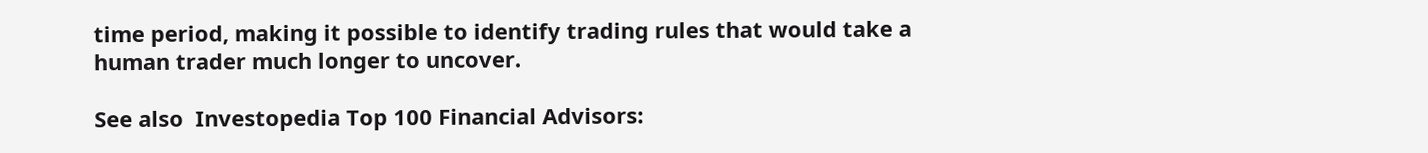time period, making it possible to identify trading rules that would take a human trader much longer to uncover.

See also  Investopedia Top 100 Financial Advisors: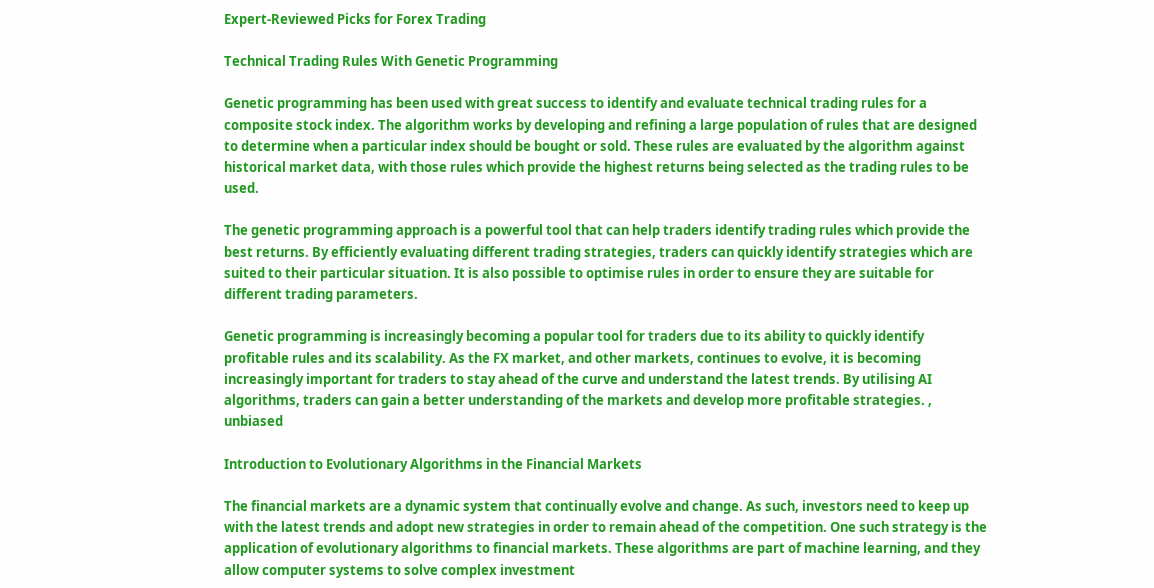Expert-Reviewed Picks for Forex Trading

Technical Trading Rules With Genetic Programming

Genetic programming has been used with great success to identify and evaluate technical trading rules for a composite stock index. The algorithm works by developing and refining a large population of rules that are designed to determine when a particular index should be bought or sold. These rules are evaluated by the algorithm against historical market data, with those rules which provide the highest returns being selected as the trading rules to be used.

The genetic programming approach is a powerful tool that can help traders identify trading rules which provide the best returns. By efficiently evaluating different trading strategies, traders can quickly identify strategies which are suited to their particular situation. It is also possible to optimise rules in order to ensure they are suitable for different trading parameters.

Genetic programming is increasingly becoming a popular tool for traders due to its ability to quickly identify profitable rules and its scalability. As the FX market, and other markets, continues to evolve, it is becoming increasingly important for traders to stay ahead of the curve and understand the latest trends. By utilising AI algorithms, traders can gain a better understanding of the markets and develop more profitable strategies. , unbiased

Introduction to Evolutionary Algorithms in the Financial Markets

The financial markets are a dynamic system that continually evolve and change. As such, investors need to keep up with the latest trends and adopt new strategies in order to remain ahead of the competition. One such strategy is the application of evolutionary algorithms to financial markets. These algorithms are part of machine learning, and they allow computer systems to solve complex investment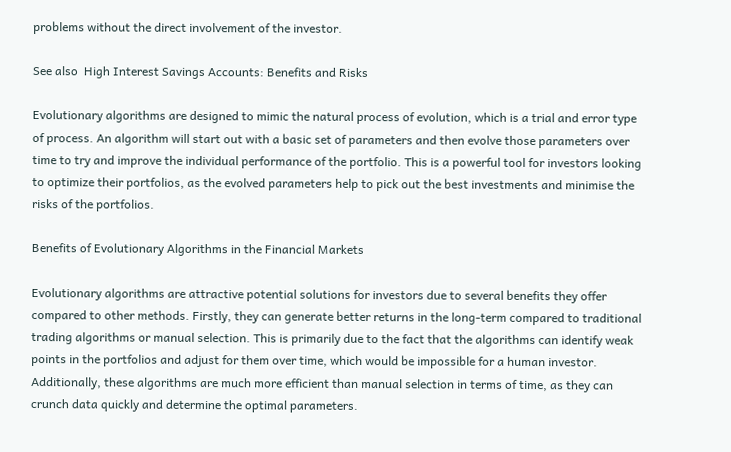problems without the direct involvement of the investor.

See also  High Interest Savings Accounts: Benefits and Risks

Evolutionary algorithms are designed to mimic the natural process of evolution, which is a trial and error type of process. An algorithm will start out with a basic set of parameters and then evolve those parameters over time to try and improve the individual performance of the portfolio. This is a powerful tool for investors looking to optimize their portfolios, as the evolved parameters help to pick out the best investments and minimise the risks of the portfolios.

Benefits of Evolutionary Algorithms in the Financial Markets

Evolutionary algorithms are attractive potential solutions for investors due to several benefits they offer compared to other methods. Firstly, they can generate better returns in the long-term compared to traditional trading algorithms or manual selection. This is primarily due to the fact that the algorithms can identify weak points in the portfolios and adjust for them over time, which would be impossible for a human investor. Additionally, these algorithms are much more efficient than manual selection in terms of time, as they can crunch data quickly and determine the optimal parameters.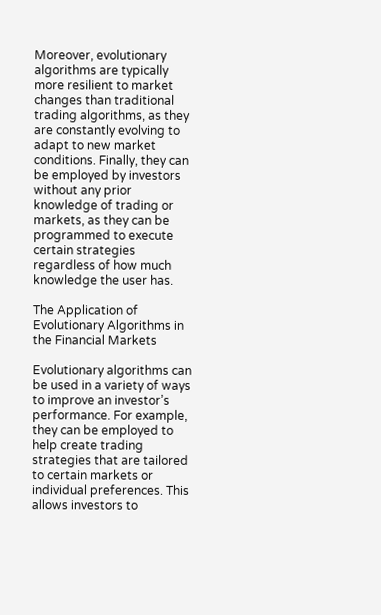Moreover, evolutionary algorithms are typically more resilient to market changes than traditional trading algorithms, as they are constantly evolving to adapt to new market conditions. Finally, they can be employed by investors without any prior knowledge of trading or markets, as they can be programmed to execute certain strategies regardless of how much knowledge the user has.

The Application of Evolutionary Algorithms in the Financial Markets

Evolutionary algorithms can be used in a variety of ways to improve an investor’s performance. For example, they can be employed to help create trading strategies that are tailored to certain markets or individual preferences. This allows investors to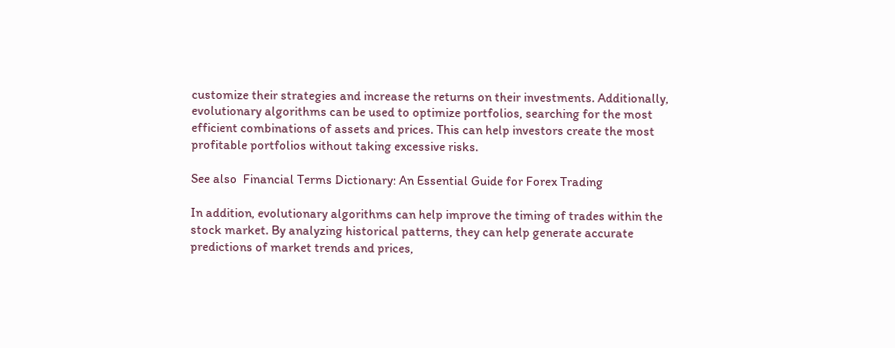customize their strategies and increase the returns on their investments. Additionally, evolutionary algorithms can be used to optimize portfolios, searching for the most efficient combinations of assets and prices. This can help investors create the most profitable portfolios without taking excessive risks.

See also  Financial Terms Dictionary: An Essential Guide for Forex Trading

In addition, evolutionary algorithms can help improve the timing of trades within the stock market. By analyzing historical patterns, they can help generate accurate predictions of market trends and prices,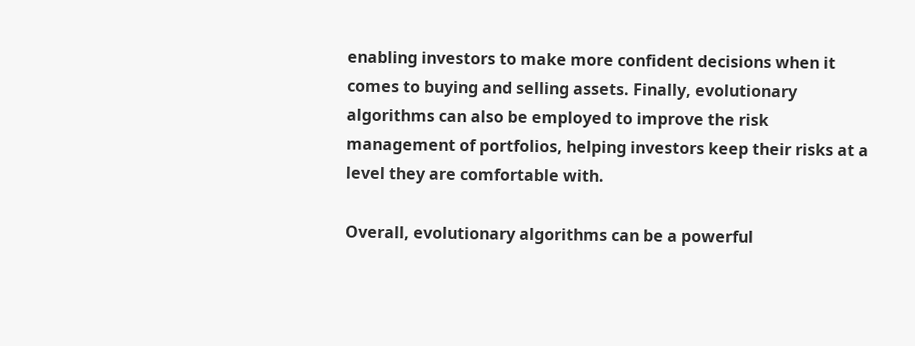enabling investors to make more confident decisions when it comes to buying and selling assets. Finally, evolutionary algorithms can also be employed to improve the risk management of portfolios, helping investors keep their risks at a level they are comfortable with.

Overall, evolutionary algorithms can be a powerful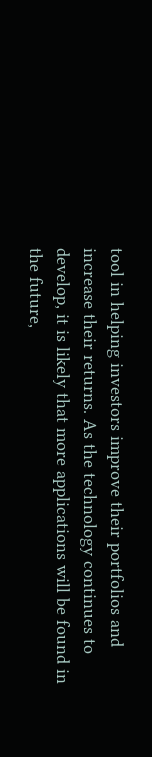tool in helping investors improve their portfolios and increase their returns. As the technology continues to develop, it is likely that more applications will be found in the future,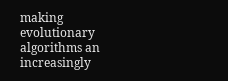making evolutionary algorithms an increasingly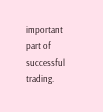important part of successful trading.